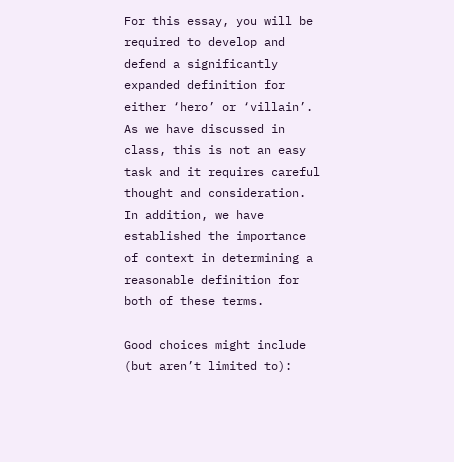For this essay, you will be required to develop and defend a significantly expanded definition for either ‘hero’ or ‘villain’. As we have discussed in class, this is not an easy task and it requires careful thought and consideration. In addition, we have established the importance of context in determining a reasonable definition for both of these terms.

Good choices might include (but aren’t limited to):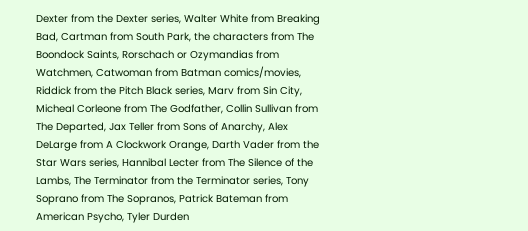Dexter from the Dexter series, Walter White from Breaking Bad, Cartman from South Park, the characters from The Boondock Saints, Rorschach or Ozymandias from Watchmen, Catwoman from Batman comics/movies, Riddick from the Pitch Black series, Marv from Sin City, Micheal Corleone from The Godfather, Collin Sullivan from The Departed, Jax Teller from Sons of Anarchy, Alex DeLarge from A Clockwork Orange, Darth Vader from the Star Wars series, Hannibal Lecter from The Silence of the Lambs, The Terminator from the Terminator series, Tony Soprano from The Sopranos, Patrick Bateman from American Psycho, Tyler Durden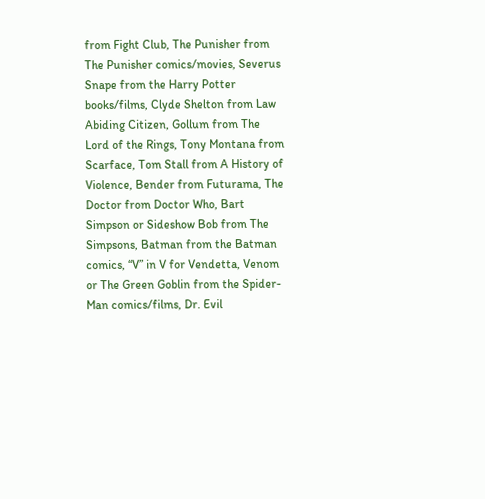from Fight Club, The Punisher from The Punisher comics/movies, Severus Snape from the Harry Potter books/films, Clyde Shelton from Law Abiding Citizen, Gollum from The Lord of the Rings, Tony Montana from Scarface, Tom Stall from A History of Violence, Bender from Futurama, The Doctor from Doctor Who, Bart Simpson or Sideshow Bob from The Simpsons, Batman from the Batman comics, “V” in V for Vendetta, Venom or The Green Goblin from the Spider-Man comics/films, Dr. Evil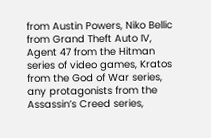from Austin Powers, Niko Bellic from Grand Theft Auto IV, Agent 47 from the Hitman series of video games, Kratos from the God of War series, any protagonists from the Assassin’s Creed series,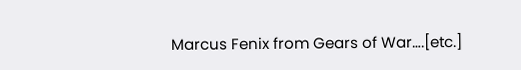Marcus Fenix from Gears of War….[etc.]